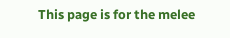This page is for the melee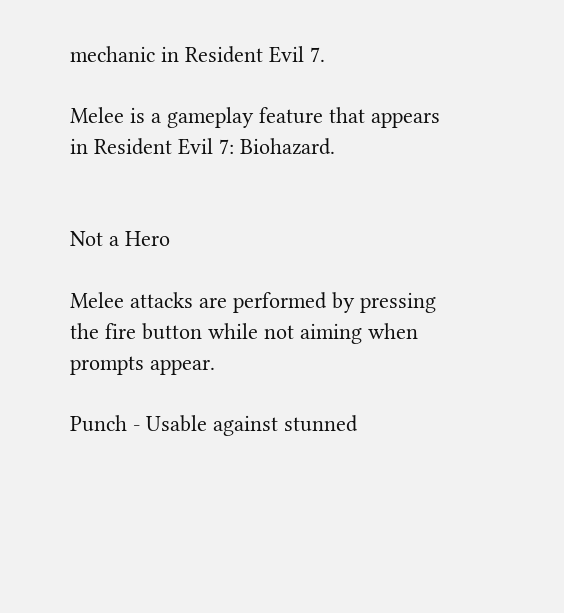mechanic in Resident Evil 7.

Melee is a gameplay feature that appears in Resident Evil 7: Biohazard.


Not a Hero

Melee attacks are performed by pressing the fire button while not aiming when prompts appear.

Punch - Usable against stunned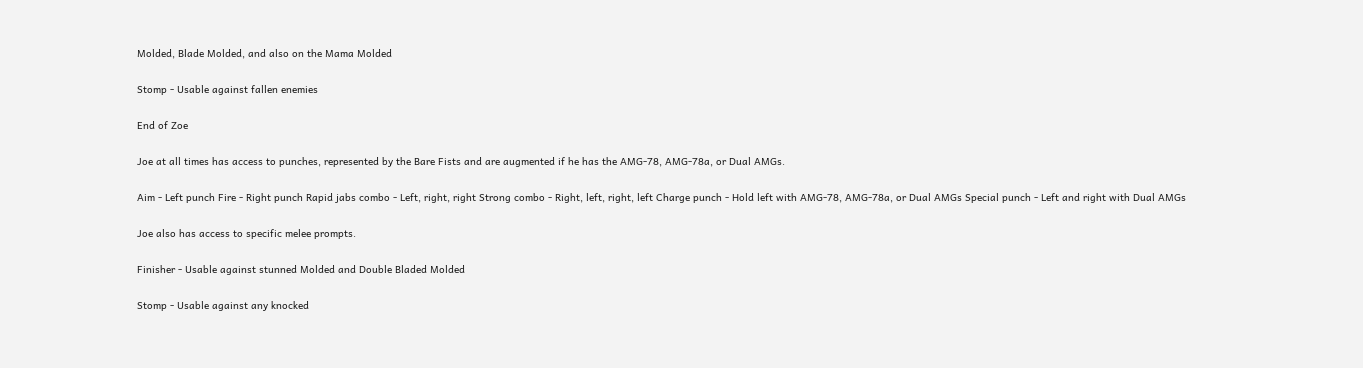Molded, Blade Molded, and also on the Mama Molded

Stomp - Usable against fallen enemies

End of Zoe

Joe at all times has access to punches, represented by the Bare Fists and are augmented if he has the AMG-78, AMG-78a, or Dual AMGs.

Aim - Left punch Fire - Right punch Rapid jabs combo - Left, right, right Strong combo - Right, left, right, left Charge punch - Hold left with AMG-78, AMG-78a, or Dual AMGs Special punch - Left and right with Dual AMGs

Joe also has access to specific melee prompts.

Finisher - Usable against stunned Molded and Double Bladed Molded

Stomp - Usable against any knocked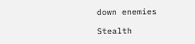down enemies

Stealth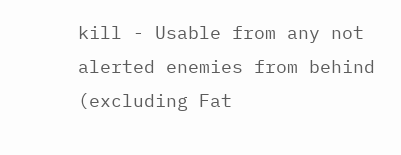kill - Usable from any not alerted enemies from behind (excluding Fat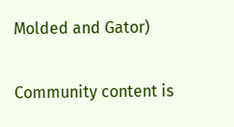Molded and Gator)


Community content is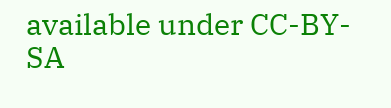available under CC-BY-SA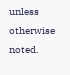unless otherwise noted.